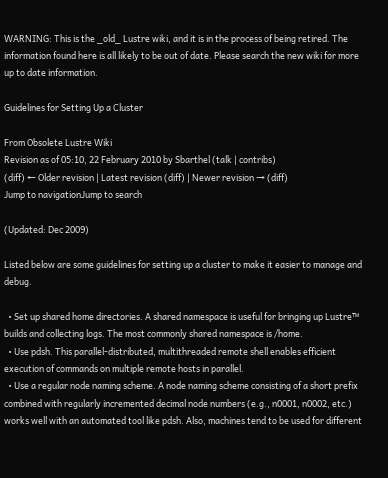WARNING: This is the _old_ Lustre wiki, and it is in the process of being retired. The information found here is all likely to be out of date. Please search the new wiki for more up to date information.

Guidelines for Setting Up a Cluster

From Obsolete Lustre Wiki
Revision as of 05:10, 22 February 2010 by Sbarthel (talk | contribs)
(diff) ← Older revision | Latest revision (diff) | Newer revision → (diff)
Jump to navigationJump to search

(Updated: Dec 2009)

Listed below are some guidelines for setting up a cluster to make it easier to manage and debug.

  • Set up shared home directories. A shared namespace is useful for bringing up Lustre™ builds and collecting logs. The most commonly shared namespace is /home.
  • Use pdsh. This parallel-distributed, multithreaded remote shell enables efficient execution of commands on multiple remote hosts in parallel.
  • Use a regular node naming scheme. A node naming scheme consisting of a short prefix combined with regularly incremented decimal node numbers (e.g., n0001, n0002, etc.) works well with an automated tool like pdsh. Also, machines tend to be used for different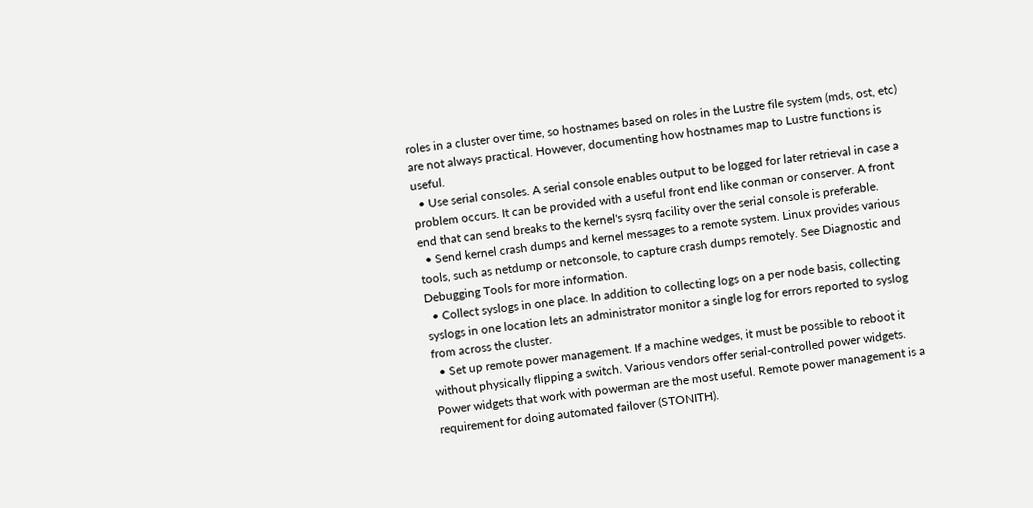roles in a cluster over time, so hostnames based on roles in the Lustre file system (mds, ost, etc) are not always practical. However, documenting how hostnames map to Lustre functions is useful.
  • Use serial consoles. A serial console enables output to be logged for later retrieval in case a problem occurs. It can be provided with a useful front end like conman or conserver. A front end that can send breaks to the kernel's sysrq facility over the serial console is preferable.
  • Send kernel crash dumps and kernel messages to a remote system. Linux provides various tools, such as netdump or netconsole, to capture crash dumps remotely. See Diagnostic and Debugging Tools for more information.
  • Collect syslogs in one place. In addition to collecting logs on a per node basis, collecting syslogs in one location lets an administrator monitor a single log for errors reported to syslog from across the cluster.
  • Set up remote power management. If a machine wedges, it must be possible to reboot it without physically flipping a switch. Various vendors offer serial-controlled power widgets. Power widgets that work with powerman are the most useful. Remote power management is a requirement for doing automated failover (STONITH).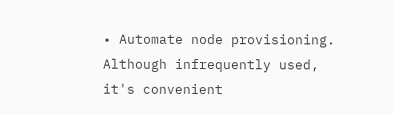• Automate node provisioning. Although infrequently used, it's convenient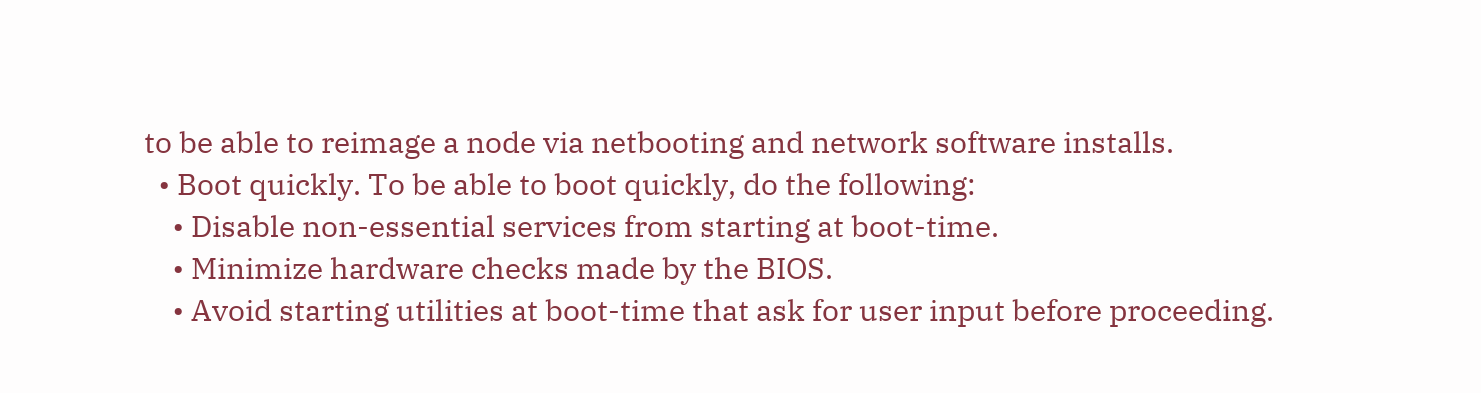to be able to reimage a node via netbooting and network software installs.
  • Boot quickly. To be able to boot quickly, do the following:
    • Disable non-essential services from starting at boot-time.
    • Minimize hardware checks made by the BIOS.
    • Avoid starting utilities at boot-time that ask for user input before proceeding.